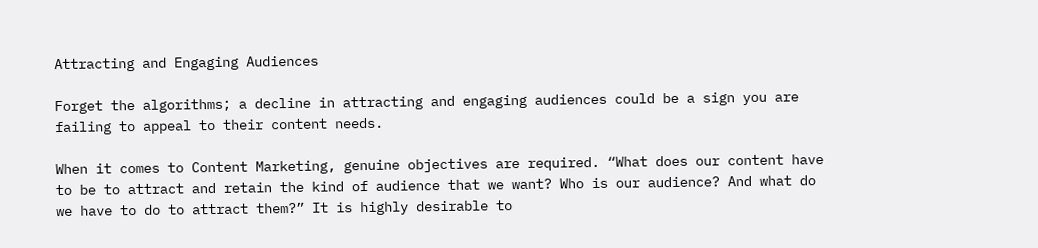Attracting and Engaging Audiences

Forget the algorithms; a decline in attracting and engaging audiences could be a sign you are failing to appeal to their content needs.

When it comes to Content Marketing, genuine objectives are required. “What does our content have to be to attract and retain the kind of audience that we want? Who is our audience? And what do we have to do to attract them?” It is highly desirable to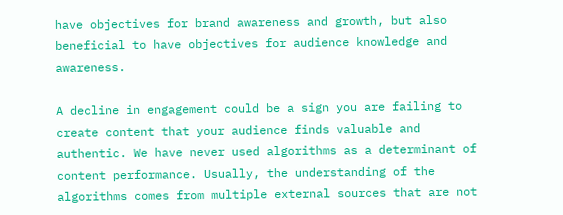have objectives for brand awareness and growth, but also beneficial to have objectives for audience knowledge and awareness.

A decline in engagement could be a sign you are failing to create content that your audience finds valuable and authentic. We have never used algorithms as a determinant of content performance. Usually, the understanding of the algorithms comes from multiple external sources that are not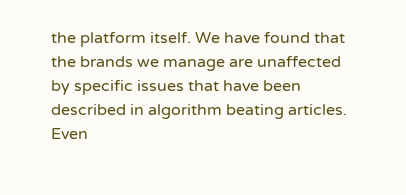the platform itself. We have found that the brands we manage are unaffected by specific issues that have been described in algorithm beating articles. Even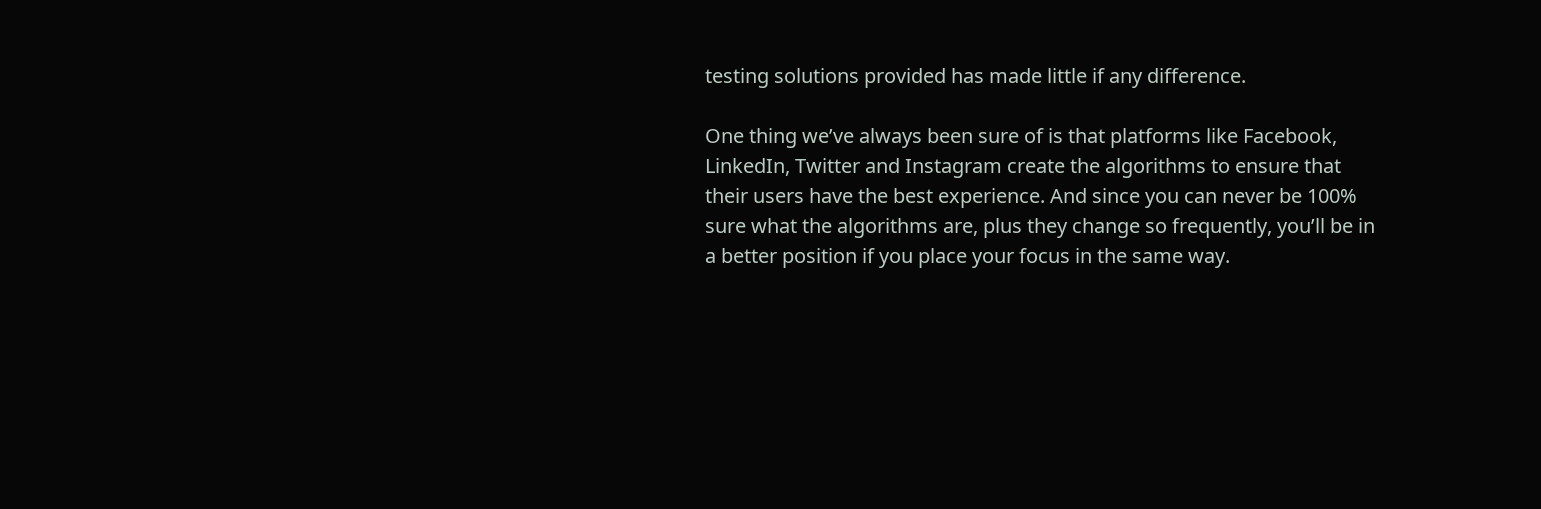testing solutions provided has made little if any difference.

One thing we’ve always been sure of is that platforms like Facebook, LinkedIn, Twitter and Instagram create the algorithms to ensure that their users have the best experience. And since you can never be 100% sure what the algorithms are, plus they change so frequently, you’ll be in a better position if you place your focus in the same way.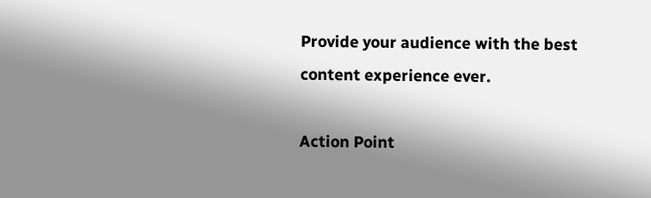Provide your audience with the best content experience ever.

Action Point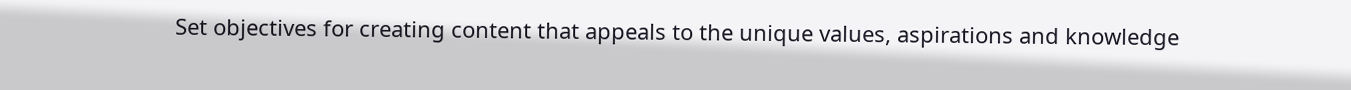Set objectives for creating content that appeals to the unique values, aspirations and knowledge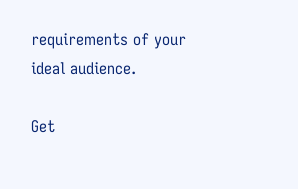requirements of your ideal audience.

Get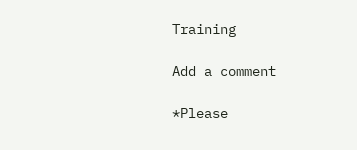Training

Add a comment

*Please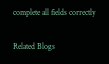complete all fields correctly

Related Blogs